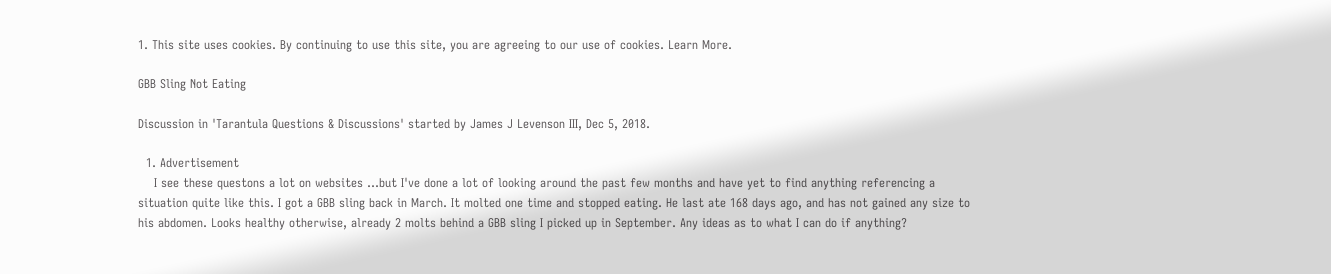1. This site uses cookies. By continuing to use this site, you are agreeing to our use of cookies. Learn More.

GBB Sling Not Eating

Discussion in 'Tarantula Questions & Discussions' started by James J Levenson III, Dec 5, 2018.

  1. Advertisement
    I see these questons a lot on websites ...but I've done a lot of looking around the past few months and have yet to find anything referencing a situation quite like this. I got a GBB sling back in March. It molted one time and stopped eating. He last ate 168 days ago, and has not gained any size to his abdomen. Looks healthy otherwise, already 2 molts behind a GBB sling I picked up in September. Any ideas as to what I can do if anything?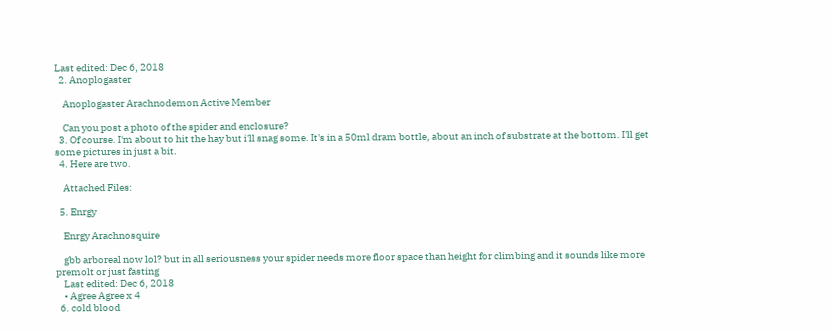Last edited: Dec 6, 2018
  2. Anoplogaster

    Anoplogaster Arachnodemon Active Member

    Can you post a photo of the spider and enclosure?
  3. Of course. I'm about to hit the hay but i'll snag some. It's in a 50ml dram bottle, about an inch of substrate at the bottom. I'll get some pictures in just a bit.
  4. Here are two.

    Attached Files:

  5. Enrgy

    Enrgy Arachnosquire

    gbb arboreal now lol? but in all seriousness your spider needs more floor space than height for climbing and it sounds like more premolt or just fasting
    Last edited: Dec 6, 2018
    • Agree Agree x 4
  6. cold blood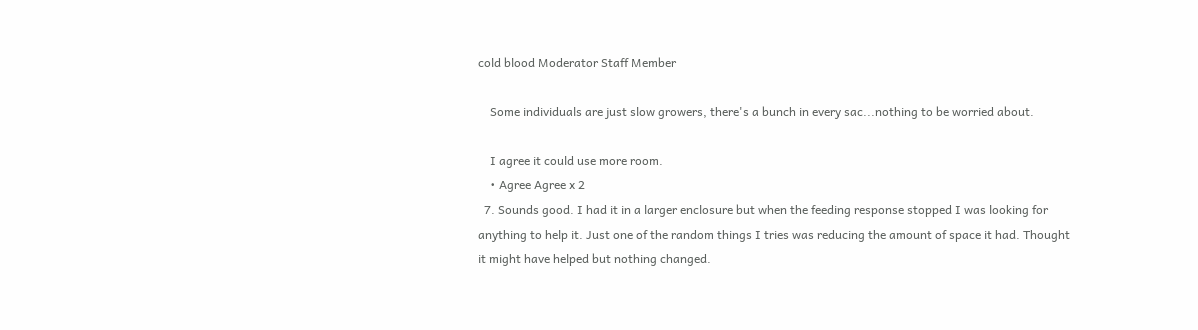cold blood Moderator Staff Member

    Some individuals are just slow growers, there's a bunch in every sac...nothing to be worried about.

    I agree it could use more room.
    • Agree Agree x 2
  7. Sounds good. I had it in a larger enclosure but when the feeding response stopped I was looking for anything to help it. Just one of the random things I tries was reducing the amount of space it had. Thought it might have helped but nothing changed.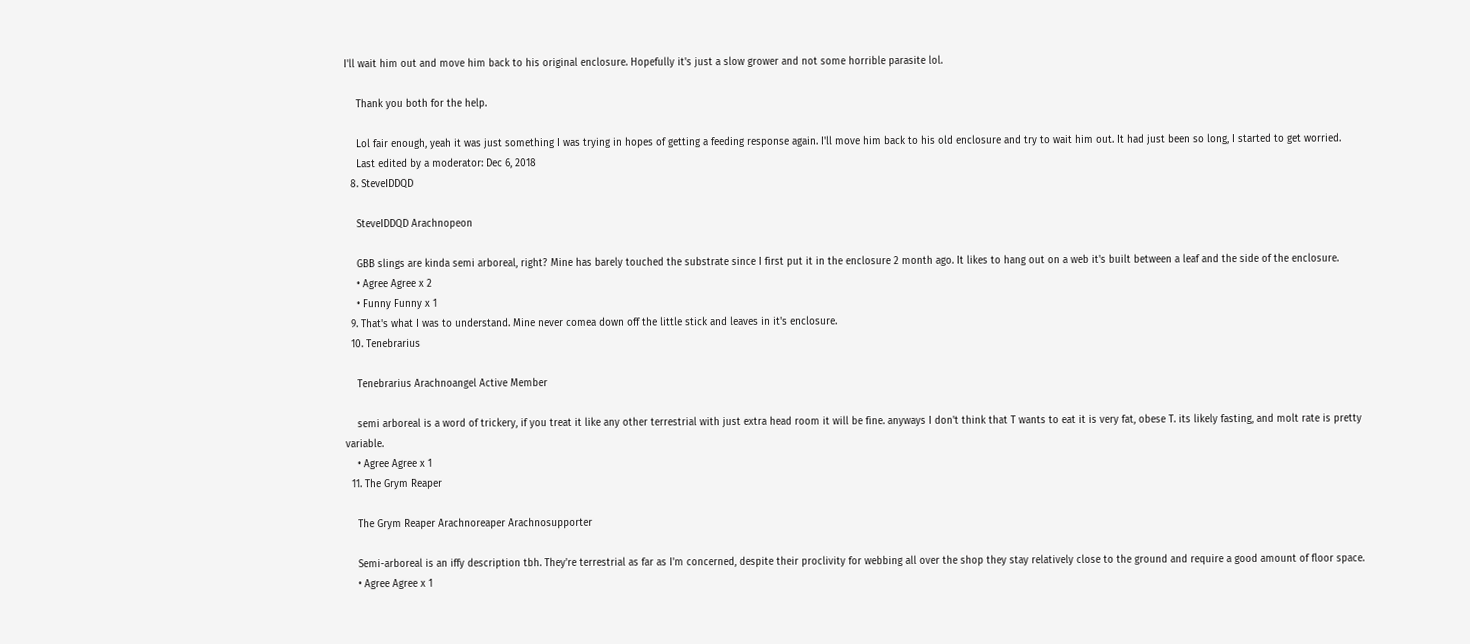I'll wait him out and move him back to his original enclosure. Hopefully it's just a slow grower and not some horrible parasite lol.

    Thank you both for the help.

    Lol fair enough, yeah it was just something I was trying in hopes of getting a feeding response again. I'll move him back to his old enclosure and try to wait him out. It had just been so long, I started to get worried.
    Last edited by a moderator: Dec 6, 2018
  8. SteveIDDQD

    SteveIDDQD Arachnopeon

    GBB slings are kinda semi arboreal, right? Mine has barely touched the substrate since I first put it in the enclosure 2 month ago. It likes to hang out on a web it's built between a leaf and the side of the enclosure.
    • Agree Agree x 2
    • Funny Funny x 1
  9. That's what I was to understand. Mine never comea down off the little stick and leaves in it's enclosure.
  10. Tenebrarius

    Tenebrarius Arachnoangel Active Member

    semi arboreal is a word of trickery, if you treat it like any other terrestrial with just extra head room it will be fine. anyways I don't think that T wants to eat it is very fat, obese T. its likely fasting, and molt rate is pretty variable.
    • Agree Agree x 1
  11. The Grym Reaper

    The Grym Reaper Arachnoreaper Arachnosupporter

    Semi-arboreal is an iffy description tbh. They're terrestrial as far as I'm concerned, despite their proclivity for webbing all over the shop they stay relatively close to the ground and require a good amount of floor space.
    • Agree Agree x 1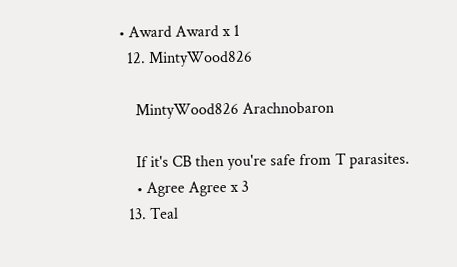• Award Award x 1
  12. MintyWood826

    MintyWood826 Arachnobaron

    If it's CB then you're safe from T parasites.
    • Agree Agree x 3
  13. Teal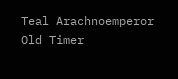Teal Arachnoemperor Old Timer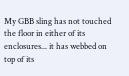My GBB sling has not touched the floor in either of its enclosures... it has webbed on top of its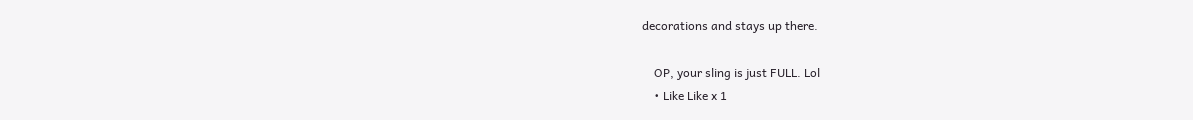decorations and stays up there.

    OP, your sling is just FULL. Lol
    • Like Like x 1